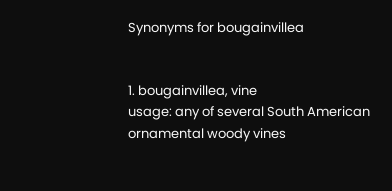Synonyms for bougainvillea


1. bougainvillea, vine
usage: any of several South American ornamental woody vines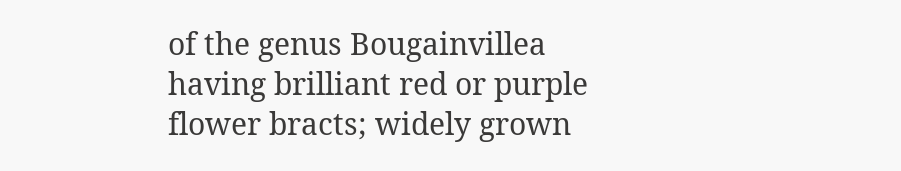of the genus Bougainvillea having brilliant red or purple flower bracts; widely grown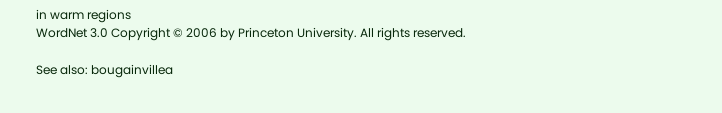in warm regions
WordNet 3.0 Copyright © 2006 by Princeton University. All rights reserved.

See also: bougainvillea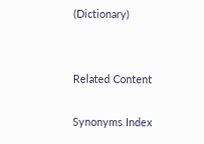(Dictionary)


Related Content

Synonyms Index